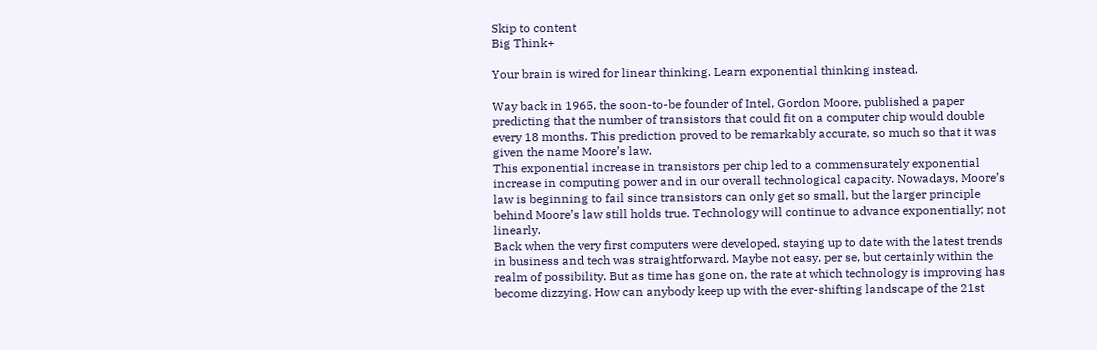Skip to content
Big Think+

Your brain is wired for linear thinking. Learn exponential thinking instead.

Way back in 1965, the soon-to-be founder of Intel, Gordon Moore, published a paper predicting that the number of transistors that could fit on a computer chip would double every 18 months. This prediction proved to be remarkably accurate, so much so that it was given the name Moore’s law.
This exponential increase in transistors per chip led to a commensurately exponential increase in computing power and in our overall technological capacity. Nowadays, Moore’s law is beginning to fail since transistors can only get so small, but the larger principle behind Moore’s law still holds true. Technology will continue to advance exponentially; not linearly.
Back when the very first computers were developed, staying up to date with the latest trends in business and tech was straightforward. Maybe not easy, per se, but certainly within the realm of possibility. But as time has gone on, the rate at which technology is improving has become dizzying. How can anybody keep up with the ever-shifting landscape of the 21st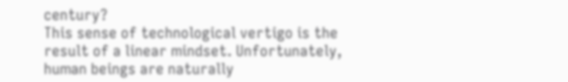century?
This sense of technological vertigo is the result of a linear mindset. Unfortunately, human beings are naturally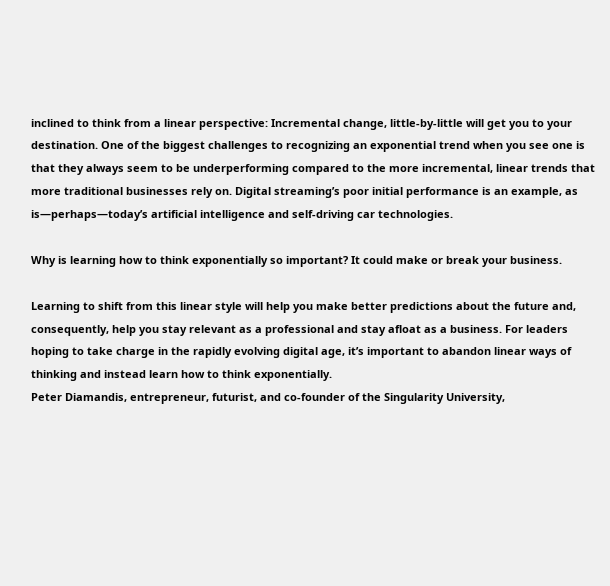inclined to think from a linear perspective: Incremental change, little-by-little will get you to your destination. One of the biggest challenges to recognizing an exponential trend when you see one is that they always seem to be underperforming compared to the more incremental, linear trends that more traditional businesses rely on. Digital streaming’s poor initial performance is an example, as is—perhaps—today’s artificial intelligence and self-driving car technologies.

Why is learning how to think exponentially so important? It could make or break your business.

Learning to shift from this linear style will help you make better predictions about the future and, consequently, help you stay relevant as a professional and stay afloat as a business. For leaders hoping to take charge in the rapidly evolving digital age, it’s important to abandon linear ways of thinking and instead learn how to think exponentially.
Peter Diamandis, entrepreneur, futurist, and co-founder of the Singularity University,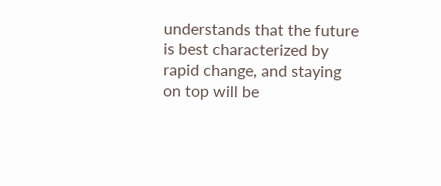understands that the future is best characterized by rapid change, and staying on top will be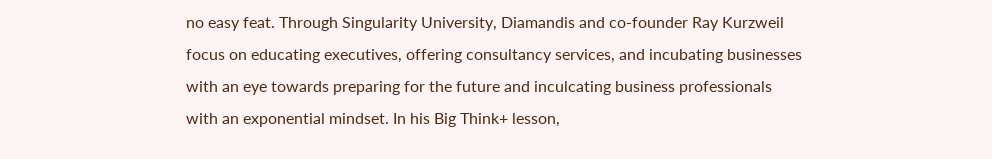no easy feat. Through Singularity University, Diamandis and co-founder Ray Kurzweil focus on educating executives, offering consultancy services, and incubating businesses with an eye towards preparing for the future and inculcating business professionals with an exponential mindset. In his Big Think+ lesson,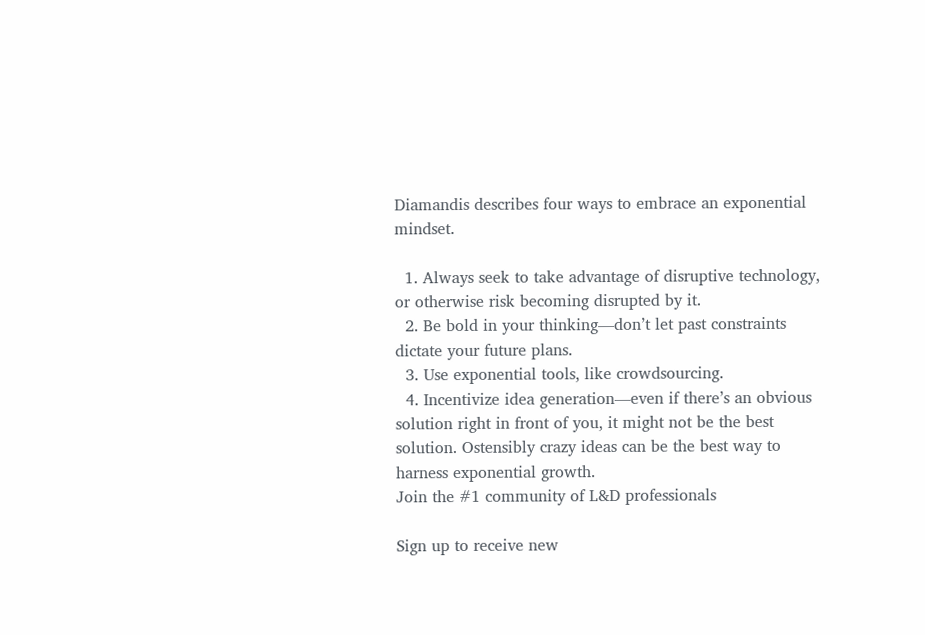Diamandis describes four ways to embrace an exponential mindset.

  1. Always seek to take advantage of disruptive technology, or otherwise risk becoming disrupted by it.
  2. Be bold in your thinking—don’t let past constraints dictate your future plans.
  3. Use exponential tools, like crowdsourcing.
  4. Incentivize idea generation—even if there’s an obvious solution right in front of you, it might not be the best solution. Ostensibly crazy ideas can be the best way to harness exponential growth.
Join the #1 community of L&D professionals

Sign up to receive new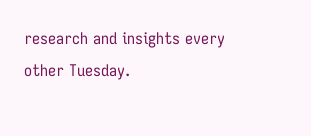research and insights every other Tuesday.